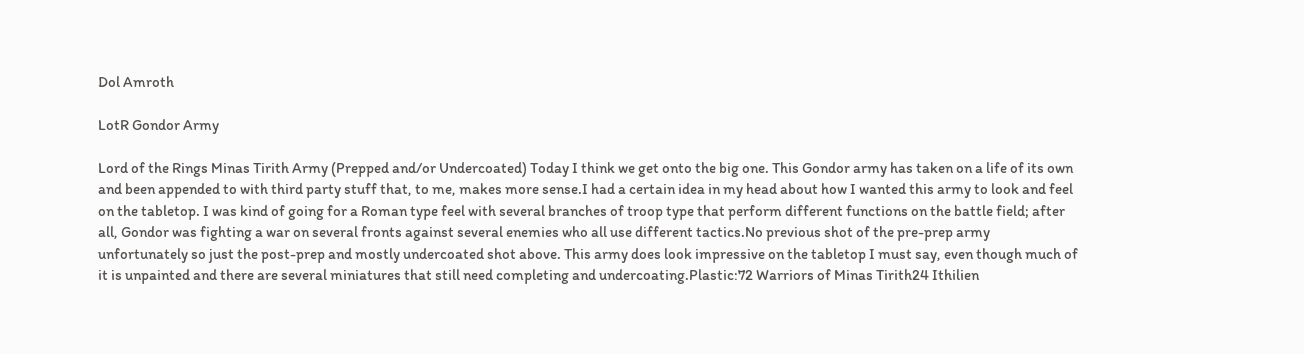Dol Amroth

LotR Gondor Army

Lord of the Rings Minas Tirith Army (Prepped and/or Undercoated) Today I think we get onto the big one. This Gondor army has taken on a life of its own and been appended to with third party stuff that, to me, makes more sense.I had a certain idea in my head about how I wanted this army to look and feel on the tabletop. I was kind of going for a Roman type feel with several branches of troop type that perform different functions on the battle field; after all, Gondor was fighting a war on several fronts against several enemies who all use different tactics.No previous shot of the pre-prep army unfortunately so just the post-prep and mostly undercoated shot above. This army does look impressive on the tabletop I must say, even though much of it is unpainted and there are several miniatures that still need completing and undercoating.Plastic:72 Warriors of Minas Tirith24 Ithilien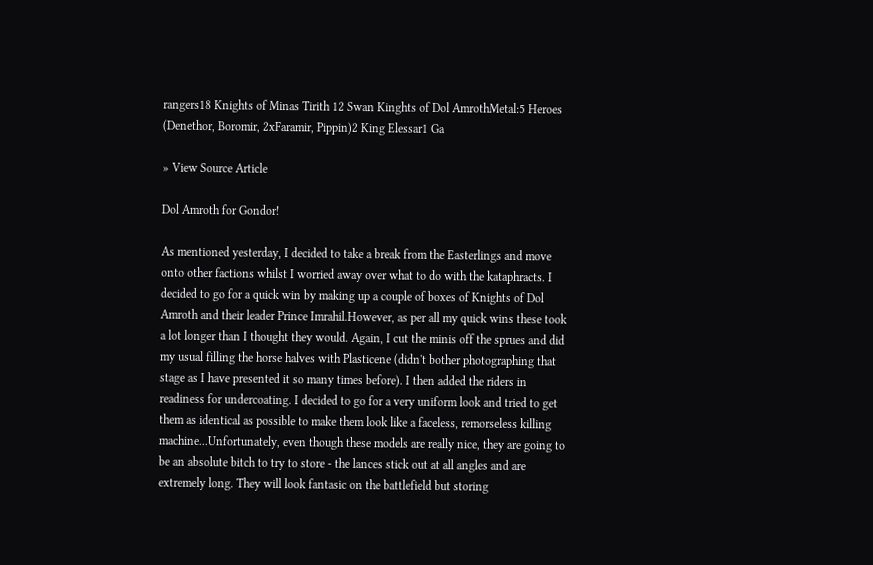rangers18 Knights of Minas Tirith 12 Swan Kinghts of Dol AmrothMetal:5 Heroes (Denethor, Boromir, 2xFaramir, Pippin)2 King Elessar1 Ga

» View Source Article

Dol Amroth for Gondor!

As mentioned yesterday, I decided to take a break from the Easterlings and move onto other factions whilst I worried away over what to do with the kataphracts. I decided to go for a quick win by making up a couple of boxes of Knights of Dol Amroth and their leader Prince Imrahil.However, as per all my quick wins these took a lot longer than I thought they would. Again, I cut the minis off the sprues and did my usual filling the horse halves with Plasticene (didn't bother photographing that stage as I have presented it so many times before). I then added the riders in readiness for undercoating. I decided to go for a very uniform look and tried to get them as identical as possible to make them look like a faceless, remorseless killing machine...Unfortunately, even though these models are really nice, they are going to be an absolute bitch to try to store - the lances stick out at all angles and are extremely long. They will look fantasic on the battlefield but storing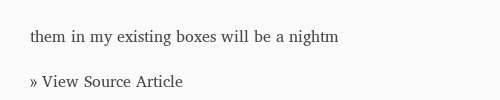them in my existing boxes will be a nightm

» View Source Article